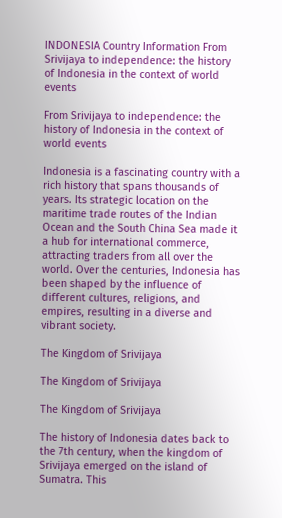INDONESIA Country Information From Srivijaya to independence: the history of Indonesia in the context of world events

From Srivijaya to independence: the history of Indonesia in the context of world events

Indonesia is a fascinating country with a rich history that spans thousands of years. Its strategic location on the maritime trade routes of the Indian Ocean and the South China Sea made it a hub for international commerce, attracting traders from all over the world. Over the centuries, Indonesia has been shaped by the influence of different cultures, religions, and empires, resulting in a diverse and vibrant society.

The Kingdom of Srivijaya

The Kingdom of Srivijaya

The Kingdom of Srivijaya

The history of Indonesia dates back to the 7th century, when the kingdom of Srivijaya emerged on the island of Sumatra. This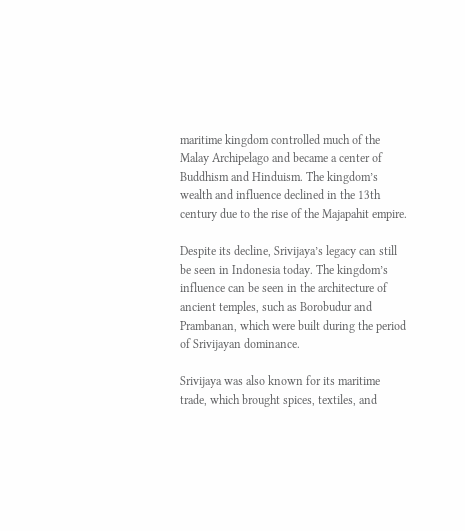maritime kingdom controlled much of the Malay Archipelago and became a center of Buddhism and Hinduism. The kingdom’s wealth and influence declined in the 13th century due to the rise of the Majapahit empire.

Despite its decline, Srivijaya’s legacy can still be seen in Indonesia today. The kingdom’s influence can be seen in the architecture of ancient temples, such as Borobudur and Prambanan, which were built during the period of Srivijayan dominance.

Srivijaya was also known for its maritime trade, which brought spices, textiles, and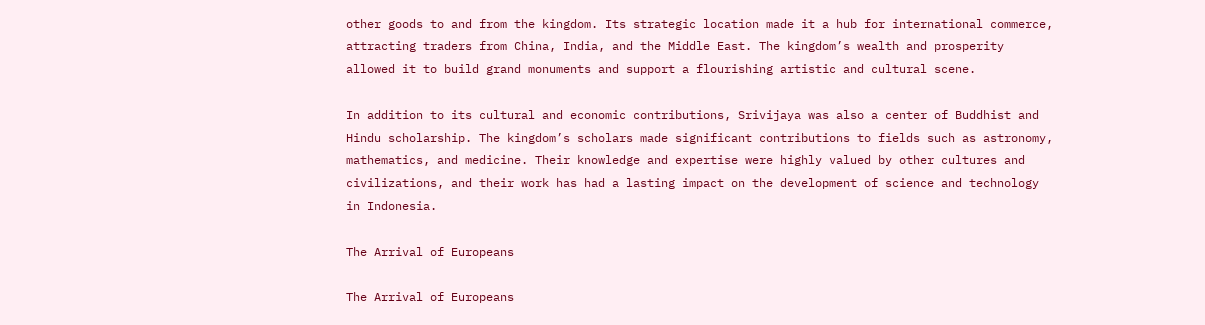other goods to and from the kingdom. Its strategic location made it a hub for international commerce, attracting traders from China, India, and the Middle East. The kingdom’s wealth and prosperity allowed it to build grand monuments and support a flourishing artistic and cultural scene.

In addition to its cultural and economic contributions, Srivijaya was also a center of Buddhist and Hindu scholarship. The kingdom’s scholars made significant contributions to fields such as astronomy, mathematics, and medicine. Their knowledge and expertise were highly valued by other cultures and civilizations, and their work has had a lasting impact on the development of science and technology in Indonesia.

The Arrival of Europeans

The Arrival of Europeans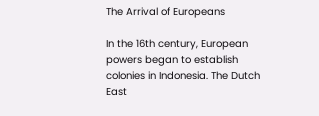The Arrival of Europeans

In the 16th century, European powers began to establish colonies in Indonesia. The Dutch East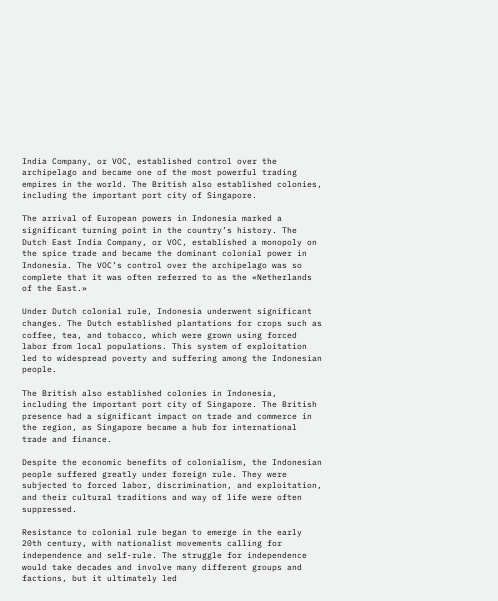India Company, or VOC, established control over the archipelago and became one of the most powerful trading empires in the world. The British also established colonies, including the important port city of Singapore.

The arrival of European powers in Indonesia marked a significant turning point in the country’s history. The Dutch East India Company, or VOC, established a monopoly on the spice trade and became the dominant colonial power in Indonesia. The VOC’s control over the archipelago was so complete that it was often referred to as the «Netherlands of the East.»

Under Dutch colonial rule, Indonesia underwent significant changes. The Dutch established plantations for crops such as coffee, tea, and tobacco, which were grown using forced labor from local populations. This system of exploitation led to widespread poverty and suffering among the Indonesian people.

The British also established colonies in Indonesia, including the important port city of Singapore. The British presence had a significant impact on trade and commerce in the region, as Singapore became a hub for international trade and finance.

Despite the economic benefits of colonialism, the Indonesian people suffered greatly under foreign rule. They were subjected to forced labor, discrimination, and exploitation, and their cultural traditions and way of life were often suppressed.

Resistance to colonial rule began to emerge in the early 20th century, with nationalist movements calling for independence and self-rule. The struggle for independence would take decades and involve many different groups and factions, but it ultimately led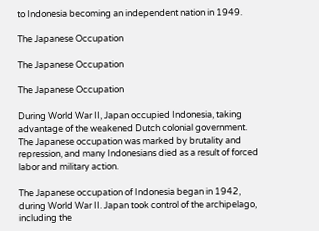to Indonesia becoming an independent nation in 1949.

The Japanese Occupation

The Japanese Occupation

The Japanese Occupation

During World War II, Japan occupied Indonesia, taking advantage of the weakened Dutch colonial government. The Japanese occupation was marked by brutality and repression, and many Indonesians died as a result of forced labor and military action.

The Japanese occupation of Indonesia began in 1942, during World War II. Japan took control of the archipelago, including the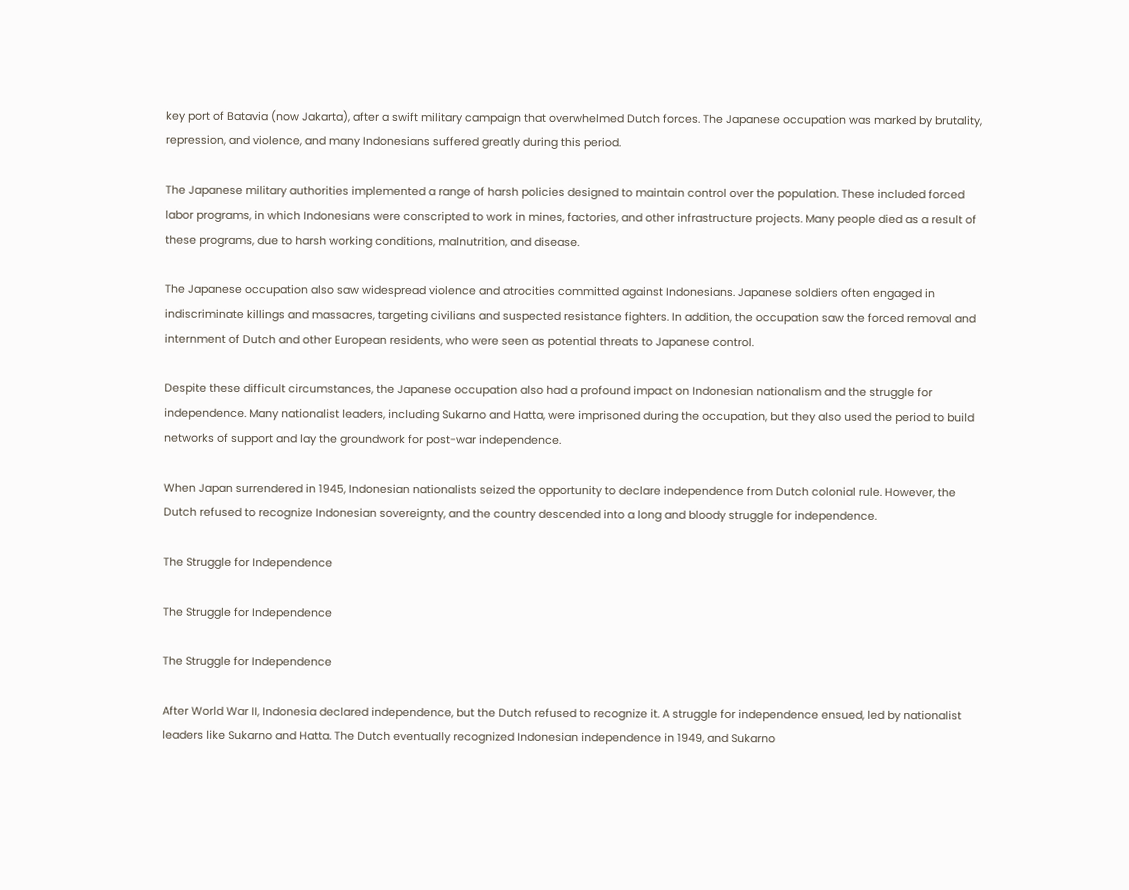key port of Batavia (now Jakarta), after a swift military campaign that overwhelmed Dutch forces. The Japanese occupation was marked by brutality, repression, and violence, and many Indonesians suffered greatly during this period.

The Japanese military authorities implemented a range of harsh policies designed to maintain control over the population. These included forced labor programs, in which Indonesians were conscripted to work in mines, factories, and other infrastructure projects. Many people died as a result of these programs, due to harsh working conditions, malnutrition, and disease.

The Japanese occupation also saw widespread violence and atrocities committed against Indonesians. Japanese soldiers often engaged in indiscriminate killings and massacres, targeting civilians and suspected resistance fighters. In addition, the occupation saw the forced removal and internment of Dutch and other European residents, who were seen as potential threats to Japanese control.

Despite these difficult circumstances, the Japanese occupation also had a profound impact on Indonesian nationalism and the struggle for independence. Many nationalist leaders, including Sukarno and Hatta, were imprisoned during the occupation, but they also used the period to build networks of support and lay the groundwork for post-war independence.

When Japan surrendered in 1945, Indonesian nationalists seized the opportunity to declare independence from Dutch colonial rule. However, the Dutch refused to recognize Indonesian sovereignty, and the country descended into a long and bloody struggle for independence.

The Struggle for Independence

The Struggle for Independence

The Struggle for Independence

After World War II, Indonesia declared independence, but the Dutch refused to recognize it. A struggle for independence ensued, led by nationalist leaders like Sukarno and Hatta. The Dutch eventually recognized Indonesian independence in 1949, and Sukarno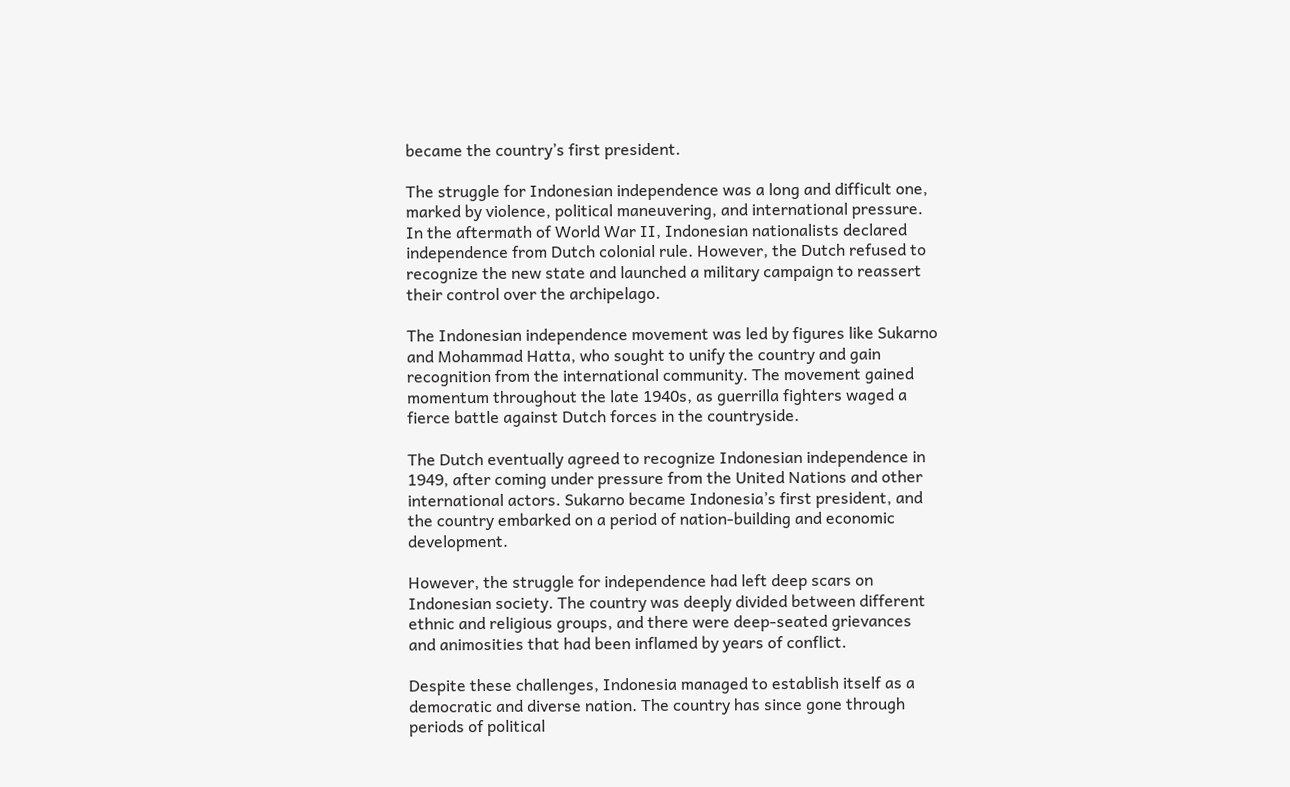became the country’s first president.

The struggle for Indonesian independence was a long and difficult one, marked by violence, political maneuvering, and international pressure. In the aftermath of World War II, Indonesian nationalists declared independence from Dutch colonial rule. However, the Dutch refused to recognize the new state and launched a military campaign to reassert their control over the archipelago.

The Indonesian independence movement was led by figures like Sukarno and Mohammad Hatta, who sought to unify the country and gain recognition from the international community. The movement gained momentum throughout the late 1940s, as guerrilla fighters waged a fierce battle against Dutch forces in the countryside.

The Dutch eventually agreed to recognize Indonesian independence in 1949, after coming under pressure from the United Nations and other international actors. Sukarno became Indonesia’s first president, and the country embarked on a period of nation-building and economic development.

However, the struggle for independence had left deep scars on Indonesian society. The country was deeply divided between different ethnic and religious groups, and there were deep-seated grievances and animosities that had been inflamed by years of conflict.

Despite these challenges, Indonesia managed to establish itself as a democratic and diverse nation. The country has since gone through periods of political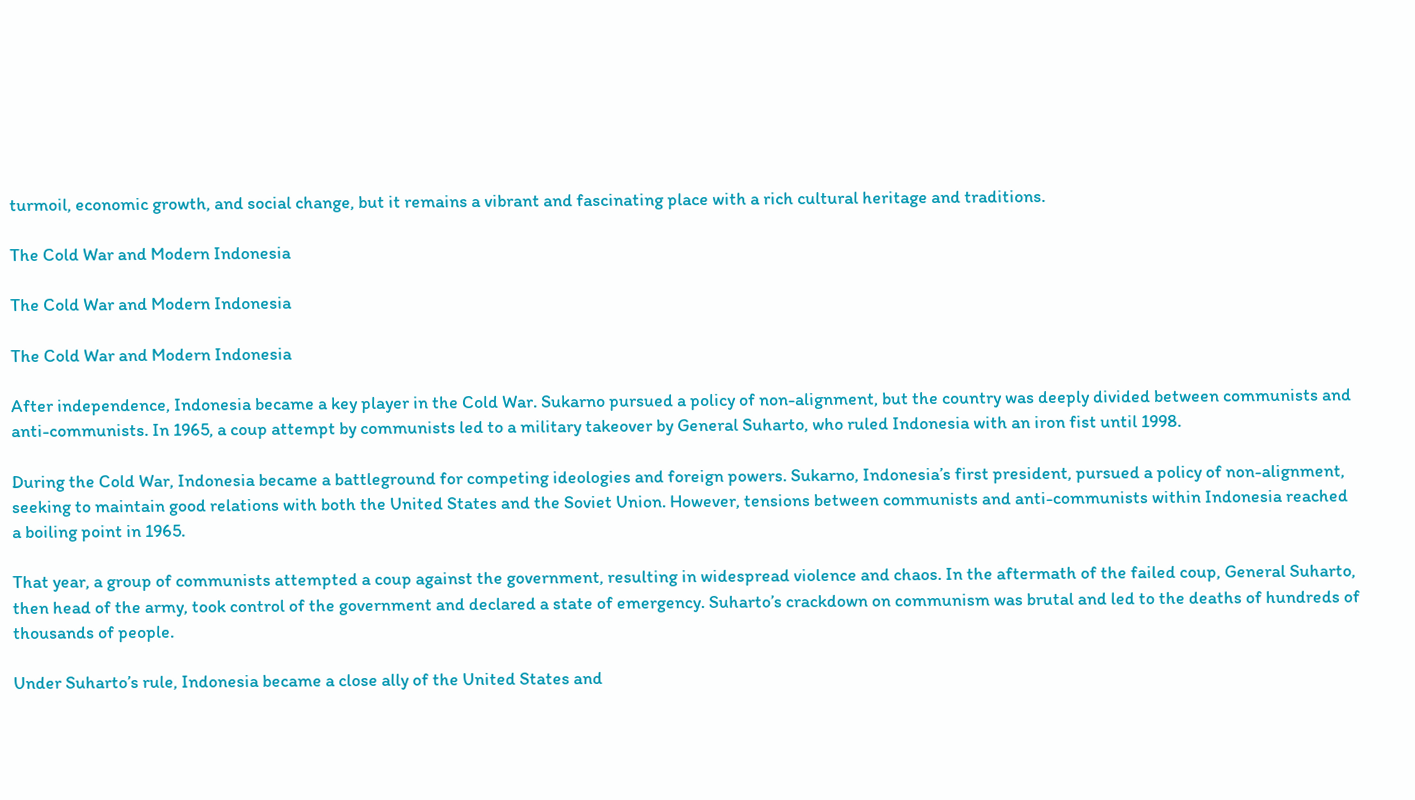turmoil, economic growth, and social change, but it remains a vibrant and fascinating place with a rich cultural heritage and traditions.

The Cold War and Modern Indonesia

The Cold War and Modern Indonesia

The Cold War and Modern Indonesia

After independence, Indonesia became a key player in the Cold War. Sukarno pursued a policy of non-alignment, but the country was deeply divided between communists and anti-communists. In 1965, a coup attempt by communists led to a military takeover by General Suharto, who ruled Indonesia with an iron fist until 1998.

During the Cold War, Indonesia became a battleground for competing ideologies and foreign powers. Sukarno, Indonesia’s first president, pursued a policy of non-alignment, seeking to maintain good relations with both the United States and the Soviet Union. However, tensions between communists and anti-communists within Indonesia reached a boiling point in 1965.

That year, a group of communists attempted a coup against the government, resulting in widespread violence and chaos. In the aftermath of the failed coup, General Suharto, then head of the army, took control of the government and declared a state of emergency. Suharto’s crackdown on communism was brutal and led to the deaths of hundreds of thousands of people.

Under Suharto’s rule, Indonesia became a close ally of the United States and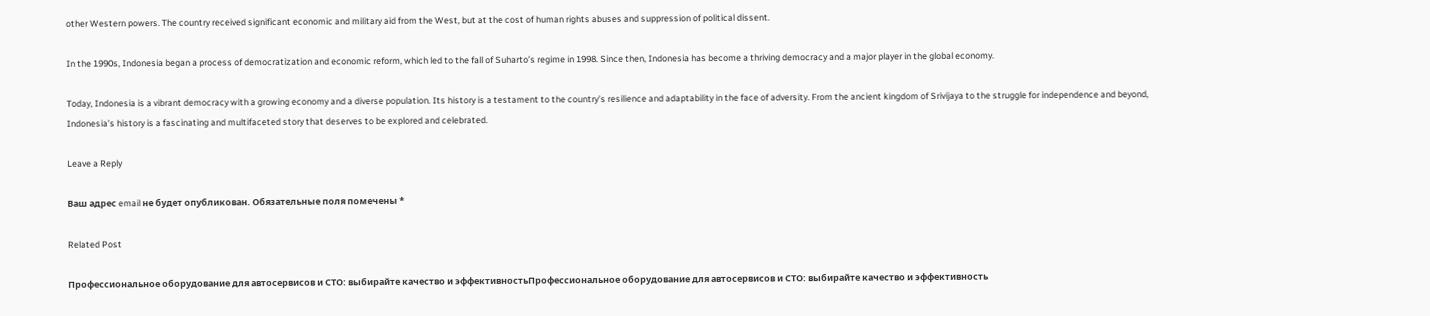other Western powers. The country received significant economic and military aid from the West, but at the cost of human rights abuses and suppression of political dissent.

In the 1990s, Indonesia began a process of democratization and economic reform, which led to the fall of Suharto’s regime in 1998. Since then, Indonesia has become a thriving democracy and a major player in the global economy.

Today, Indonesia is a vibrant democracy with a growing economy and a diverse population. Its history is a testament to the country’s resilience and adaptability in the face of adversity. From the ancient kingdom of Srivijaya to the struggle for independence and beyond, Indonesia’s history is a fascinating and multifaceted story that deserves to be explored and celebrated.

Leave a Reply

Ваш адрес email не будет опубликован. Обязательные поля помечены *

Related Post

Профессиональное оборудование для автосервисов и СТО: выбирайте качество и эффективностьПрофессиональное оборудование для автосервисов и СТО: выбирайте качество и эффективность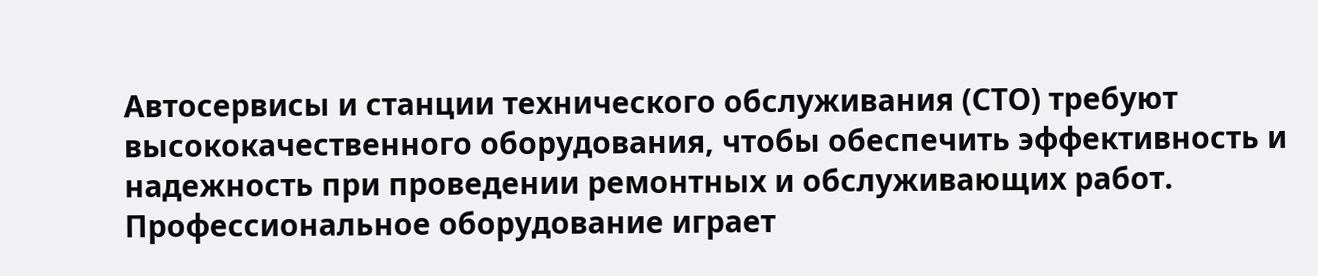Автосервисы и станции технического обслуживания (СТО) требуют высококачественного оборудования, чтобы обеспечить эффективность и надежность при проведении ремонтных и обслуживающих работ. Профессиональное оборудование играет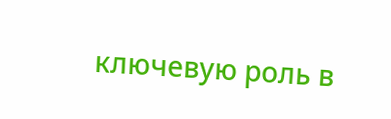ключевую роль в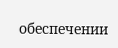обеспечении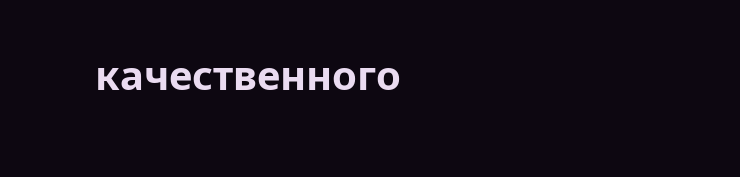качественного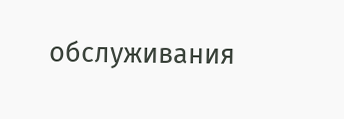обслуживания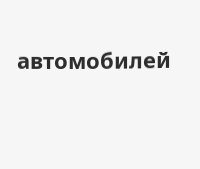автомобилей